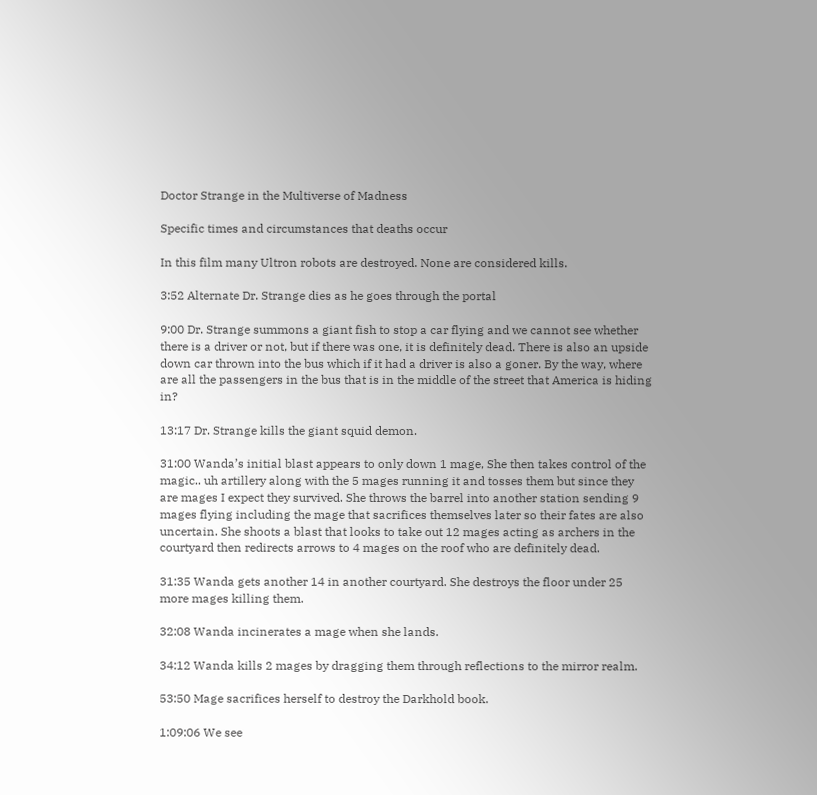Doctor Strange in the Multiverse of Madness

Specific times and circumstances that deaths occur

In this film many Ultron robots are destroyed. None are considered kills.

3:52 Alternate Dr. Strange dies as he goes through the portal

9:00 Dr. Strange summons a giant fish to stop a car flying and we cannot see whether there is a driver or not, but if there was one, it is definitely dead. There is also an upside down car thrown into the bus which if it had a driver is also a goner. By the way, where are all the passengers in the bus that is in the middle of the street that America is hiding in?

13:17 Dr. Strange kills the giant squid demon.

31:00 Wanda’s initial blast appears to only down 1 mage, She then takes control of the magic.. uh artillery along with the 5 mages running it and tosses them but since they are mages I expect they survived. She throws the barrel into another station sending 9 mages flying including the mage that sacrifices themselves later so their fates are also uncertain. She shoots a blast that looks to take out 12 mages acting as archers in the courtyard then redirects arrows to 4 mages on the roof who are definitely dead.

31:35 Wanda gets another 14 in another courtyard. She destroys the floor under 25 more mages killing them.

32:08 Wanda incinerates a mage when she lands.

34:12 Wanda kills 2 mages by dragging them through reflections to the mirror realm.

53:50 Mage sacrifices herself to destroy the Darkhold book.

1:09:06 We see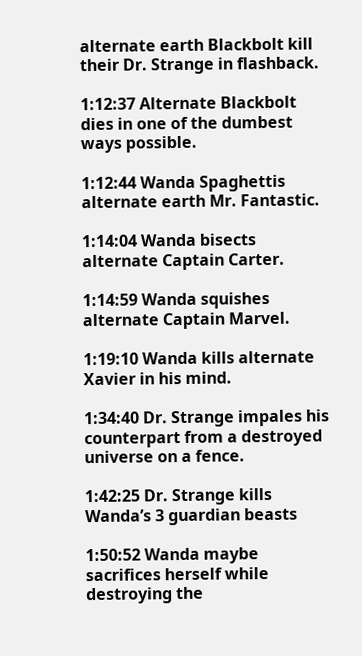alternate earth Blackbolt kill their Dr. Strange in flashback.

1:12:37 Alternate Blackbolt dies in one of the dumbest ways possible.

1:12:44 Wanda Spaghettis alternate earth Mr. Fantastic.

1:14:04 Wanda bisects alternate Captain Carter.

1:14:59 Wanda squishes alternate Captain Marvel.

1:19:10 Wanda kills alternate Xavier in his mind.

1:34:40 Dr. Strange impales his counterpart from a destroyed universe on a fence.

1:42:25 Dr. Strange kills Wanda’s 3 guardian beasts

1:50:52 Wanda maybe sacrifices herself while destroying the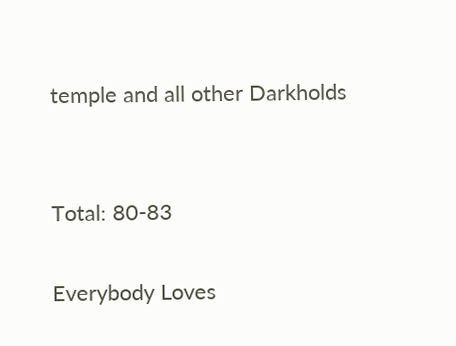temple and all other Darkholds


Total: 80-83

Everybody Loves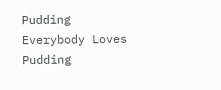Pudding
Everybody Loves Pudding